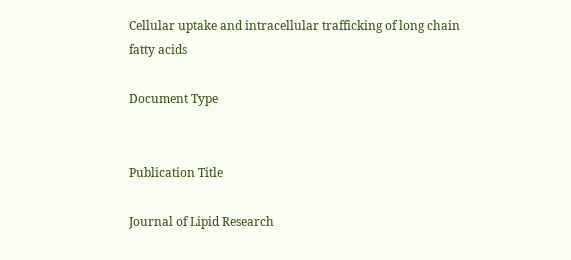Cellular uptake and intracellular trafficking of long chain fatty acids

Document Type


Publication Title

Journal of Lipid Research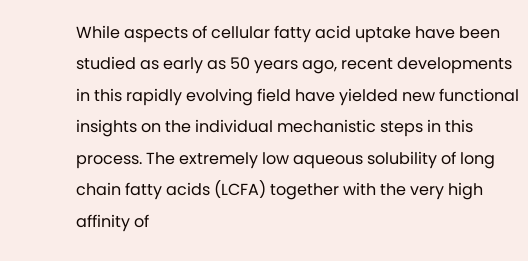While aspects of cellular fatty acid uptake have been studied as early as 50 years ago, recent developments in this rapidly evolving field have yielded new functional insights on the individual mechanistic steps in this process. The extremely low aqueous solubility of long chain fatty acids (LCFA) together with the very high affinity of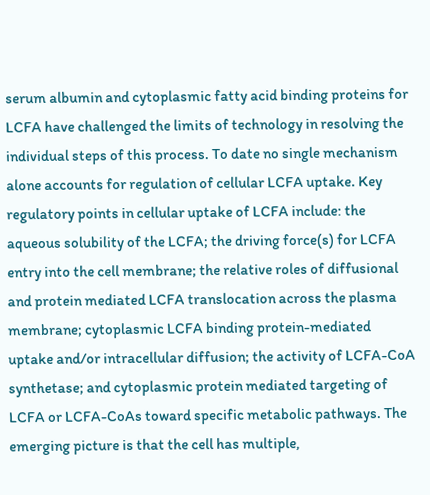serum albumin and cytoplasmic fatty acid binding proteins for LCFA have challenged the limits of technology in resolving the individual steps of this process. To date no single mechanism alone accounts for regulation of cellular LCFA uptake. Key regulatory points in cellular uptake of LCFA include: the aqueous solubility of the LCFA; the driving force(s) for LCFA entry into the cell membrane; the relative roles of diffusional and protein mediated LCFA translocation across the plasma membrane; cytoplasmic LCFA binding protein-mediated uptake and/or intracellular diffusion; the activity of LCFA-CoA synthetase; and cytoplasmic protein mediated targeting of LCFA or LCFA-CoAs toward specific metabolic pathways. The emerging picture is that the cell has multiple,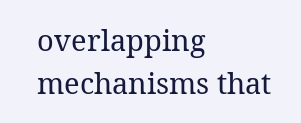overlapping mechanisms that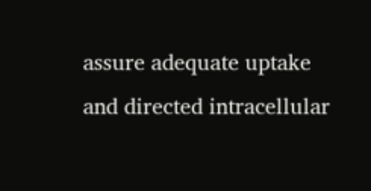assure adequate uptake and directed intracellular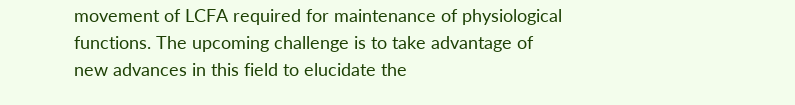movement of LCFA required for maintenance of physiological functions. The upcoming challenge is to take advantage of new advances in this field to elucidate the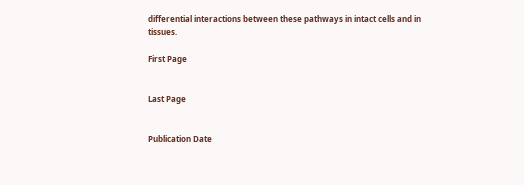differential interactions between these pathways in intact cells and in tissues.

First Page


Last Page


Publication Date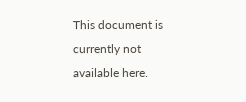This document is currently not available here.